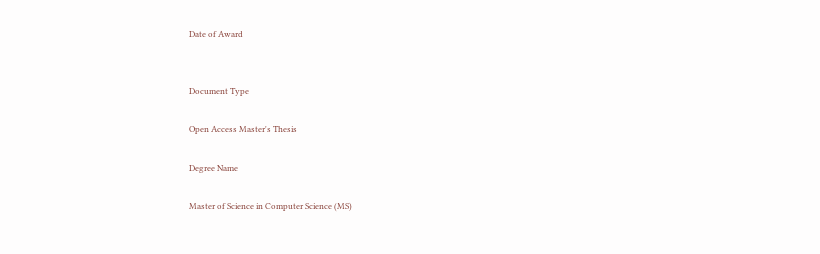Date of Award


Document Type

Open Access Master's Thesis

Degree Name

Master of Science in Computer Science (MS)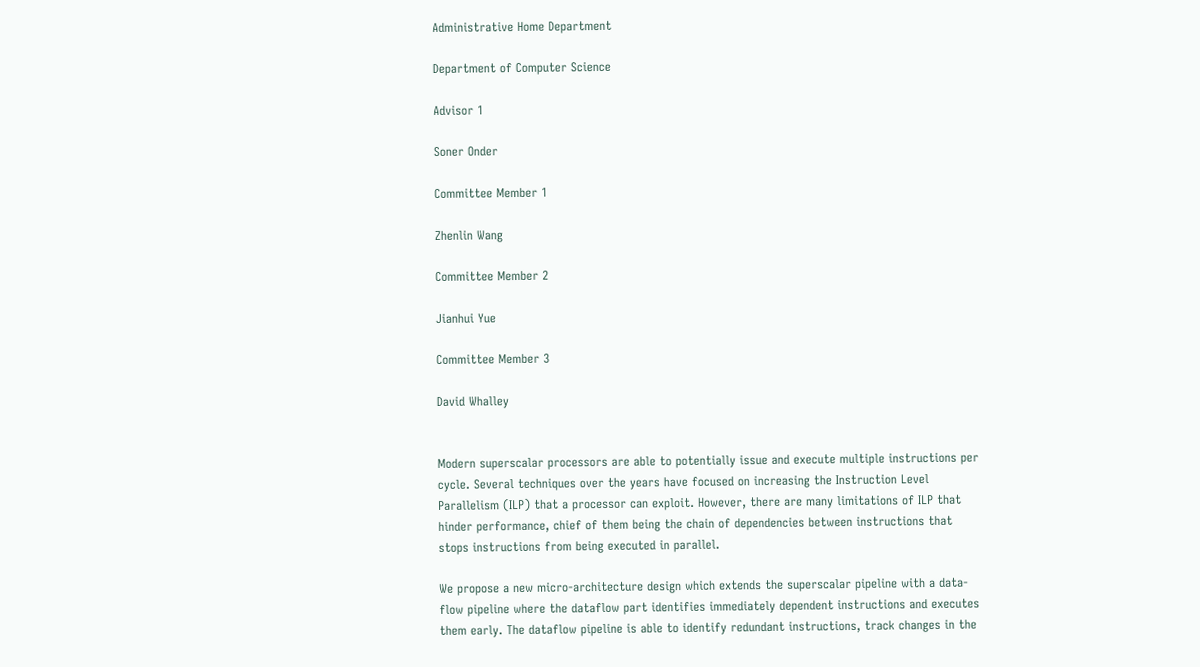Administrative Home Department

Department of Computer Science

Advisor 1

Soner Onder

Committee Member 1

Zhenlin Wang

Committee Member 2

Jianhui Yue

Committee Member 3

David Whalley


Modern superscalar processors are able to potentially issue and execute multiple instructions per cycle. Several techniques over the years have focused on increasing the Instruction Level Parallelism (ILP) that a processor can exploit. However, there are many limitations of ILP that hinder performance, chief of them being the chain of dependencies between instructions that stops instructions from being executed in parallel.

We propose a new micro-architecture design which extends the superscalar pipeline with a data-flow pipeline where the dataflow part identifies immediately dependent instructions and executes them early. The dataflow pipeline is able to identify redundant instructions, track changes in the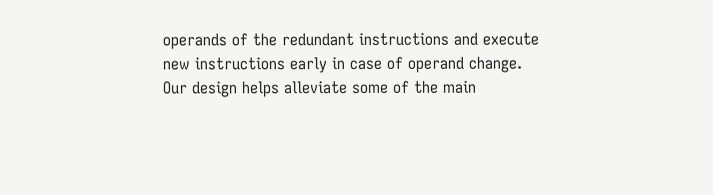operands of the redundant instructions and execute new instructions early in case of operand change. Our design helps alleviate some of the main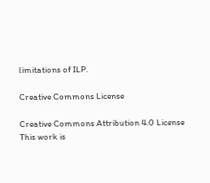limitations of ILP.

Creative Commons License

Creative Commons Attribution 4.0 License
This work is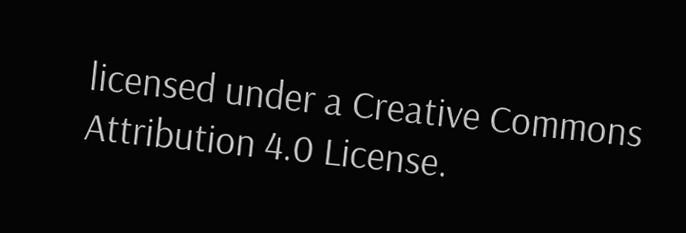licensed under a Creative Commons Attribution 4.0 License.